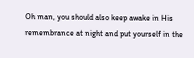Oh man, you should also keep awake in His remembrance at night and put yourself in the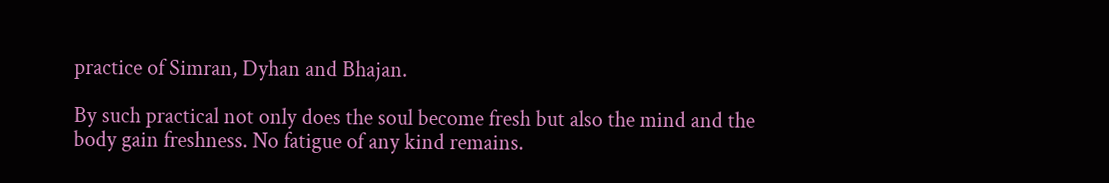practice of Simran, Dyhan and Bhajan.

By such practical not only does the soul become fresh but also the mind and the body gain freshness. No fatigue of any kind remains.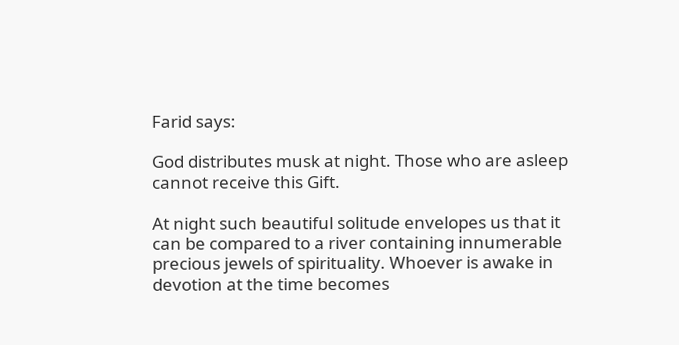Farid says:

God distributes musk at night. Those who are asleep cannot receive this Gift.

At night such beautiful solitude envelopes us that it can be compared to a river containing innumerable precious jewels of spirituality. Whoever is awake in devotion at the time becomes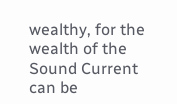wealthy, for the wealth of the Sound Current can be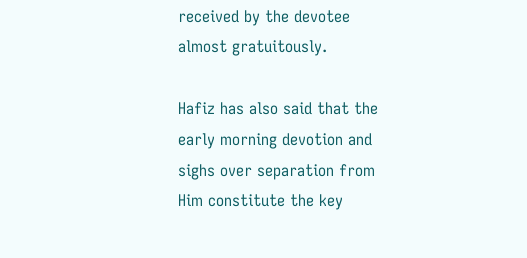received by the devotee almost gratuitously.

Hafiz has also said that the early morning devotion and sighs over separation from Him constitute the key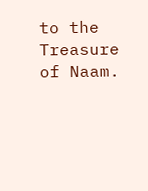to the Treasure of Naam.